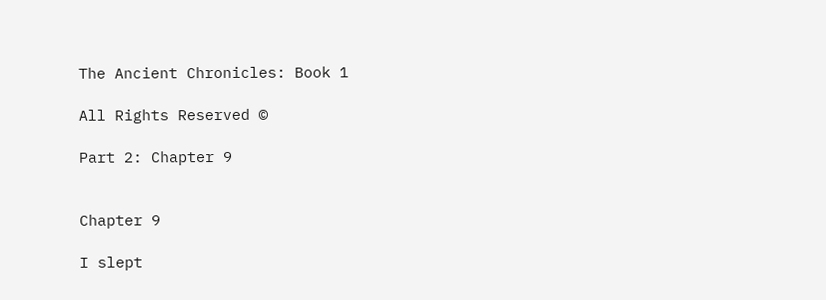The Ancient Chronicles: Book 1

All Rights Reserved ©

Part 2: Chapter 9


Chapter 9

I slept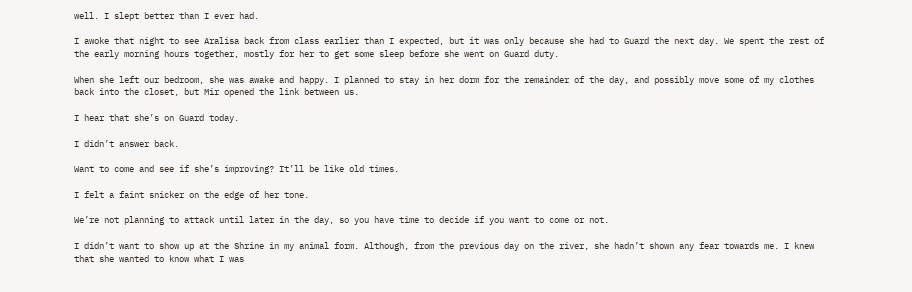well. I slept better than I ever had.

I awoke that night to see Aralisa back from class earlier than I expected, but it was only because she had to Guard the next day. We spent the rest of the early morning hours together, mostly for her to get some sleep before she went on Guard duty.

When she left our bedroom, she was awake and happy. I planned to stay in her dorm for the remainder of the day, and possibly move some of my clothes back into the closet, but Mir opened the link between us.

I hear that she’s on Guard today.

I didn’t answer back.

Want to come and see if she’s improving? It’ll be like old times.

I felt a faint snicker on the edge of her tone.

We’re not planning to attack until later in the day, so you have time to decide if you want to come or not.

I didn’t want to show up at the Shrine in my animal form. Although, from the previous day on the river, she hadn’t shown any fear towards me. I knew that she wanted to know what I was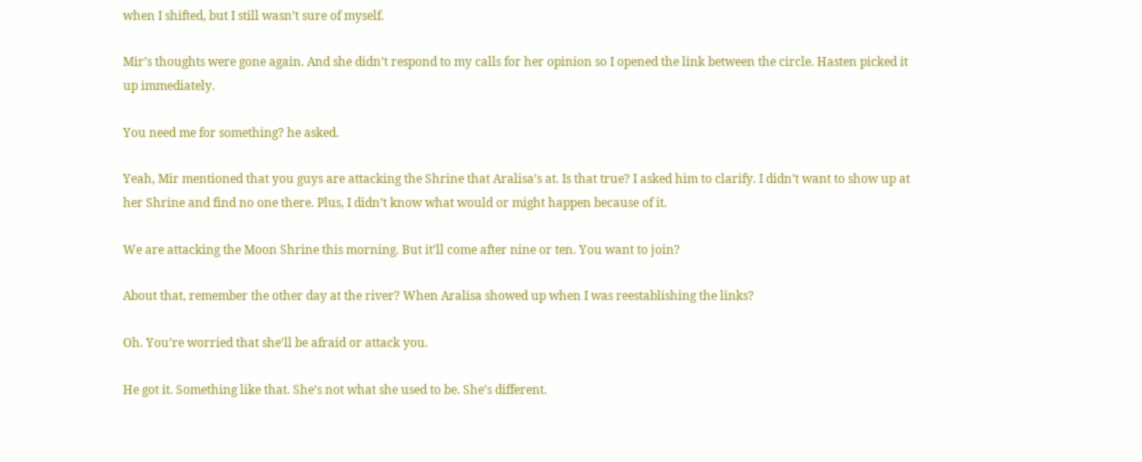when I shifted, but I still wasn’t sure of myself.

Mir’s thoughts were gone again. And she didn’t respond to my calls for her opinion so I opened the link between the circle. Hasten picked it up immediately.

You need me for something? he asked.

Yeah, Mir mentioned that you guys are attacking the Shrine that Aralisa’s at. Is that true? I asked him to clarify. I didn’t want to show up at her Shrine and find no one there. Plus, I didn’t know what would or might happen because of it.

We are attacking the Moon Shrine this morning. But it’ll come after nine or ten. You want to join?

About that, remember the other day at the river? When Aralisa showed up when I was reestablishing the links?

Oh. You’re worried that she’ll be afraid or attack you.

He got it. Something like that. She’s not what she used to be. She’s different.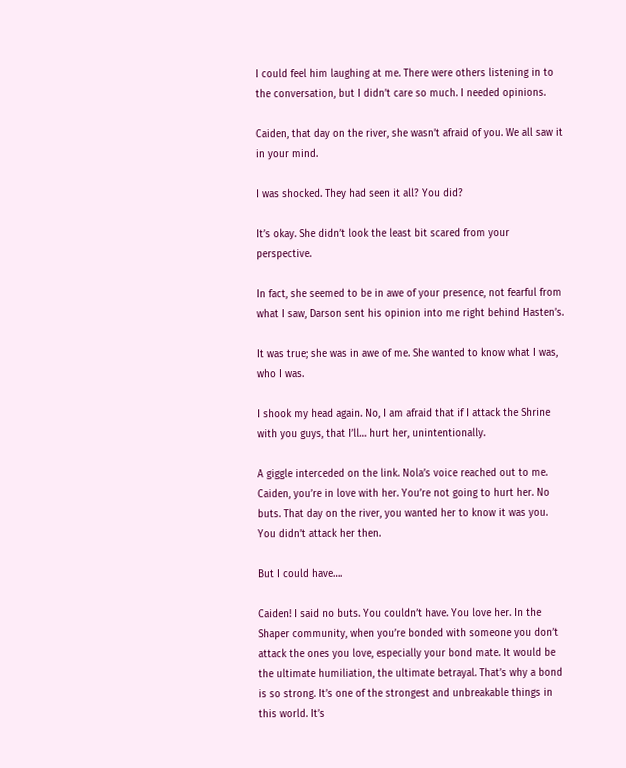I could feel him laughing at me. There were others listening in to the conversation, but I didn’t care so much. I needed opinions.

Caiden, that day on the river, she wasn’t afraid of you. We all saw it in your mind.

I was shocked. They had seen it all? You did?

It’s okay. She didn’t look the least bit scared from your perspective.

In fact, she seemed to be in awe of your presence, not fearful from what I saw, Darson sent his opinion into me right behind Hasten’s.

It was true; she was in awe of me. She wanted to know what I was, who I was.

I shook my head again. No, I am afraid that if I attack the Shrine with you guys, that I’ll… hurt her, unintentionally.

A giggle interceded on the link. Nola’s voice reached out to me. Caiden, you’re in love with her. You’re not going to hurt her. No buts. That day on the river, you wanted her to know it was you. You didn’t attack her then.

But I could have….

Caiden! I said no buts. You couldn’t have. You love her. In the Shaper community, when you’re bonded with someone you don’t attack the ones you love, especially your bond mate. It would be the ultimate humiliation, the ultimate betrayal. That’s why a bond is so strong. It’s one of the strongest and unbreakable things in this world. It’s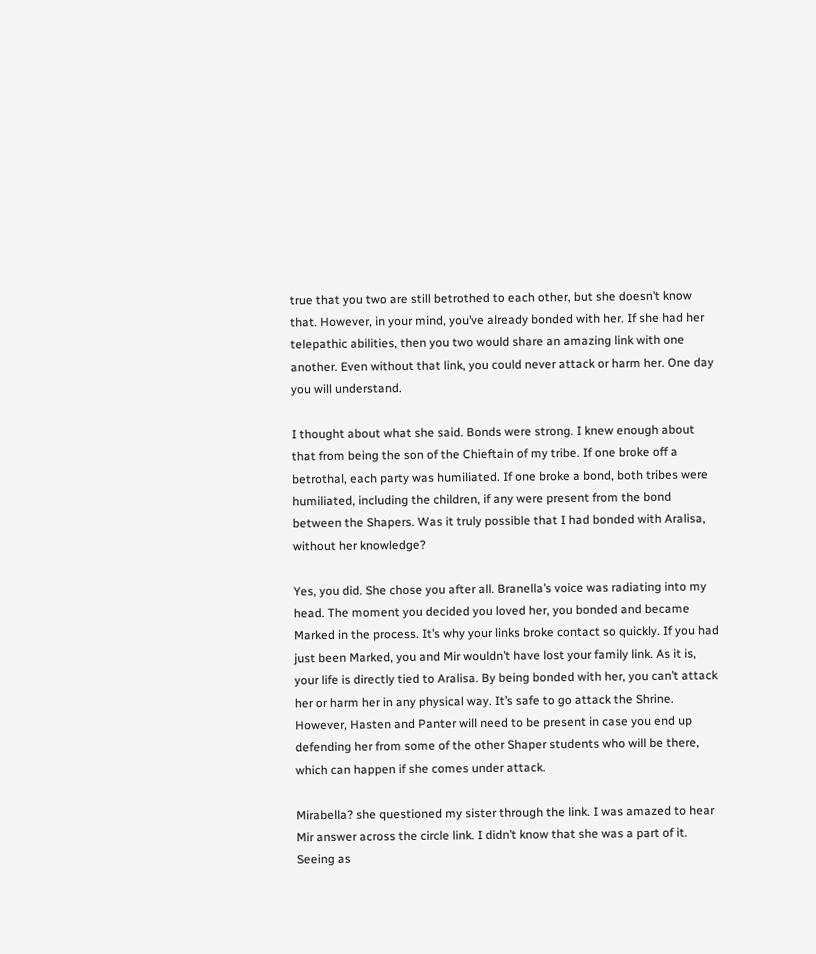true that you two are still betrothed to each other, but she doesn’t know that. However, in your mind, you’ve already bonded with her. If she had her telepathic abilities, then you two would share an amazing link with one another. Even without that link, you could never attack or harm her. One day you will understand.

I thought about what she said. Bonds were strong. I knew enough about that from being the son of the Chieftain of my tribe. If one broke off a betrothal, each party was humiliated. If one broke a bond, both tribes were humiliated, including the children, if any were present from the bond between the Shapers. Was it truly possible that I had bonded with Aralisa, without her knowledge?

Yes, you did. She chose you after all. Branella’s voice was radiating into my head. The moment you decided you loved her, you bonded and became Marked in the process. It’s why your links broke contact so quickly. If you had just been Marked, you and Mir wouldn’t have lost your family link. As it is, your life is directly tied to Aralisa. By being bonded with her, you can’t attack her or harm her in any physical way. It’s safe to go attack the Shrine. However, Hasten and Panter will need to be present in case you end up defending her from some of the other Shaper students who will be there, which can happen if she comes under attack.

Mirabella? she questioned my sister through the link. I was amazed to hear Mir answer across the circle link. I didn’t know that she was a part of it. Seeing as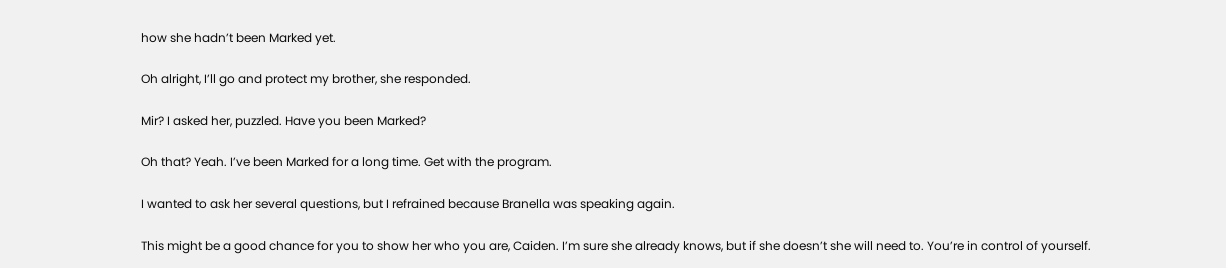how she hadn’t been Marked yet.

Oh alright, I’ll go and protect my brother, she responded.

Mir? I asked her, puzzled. Have you been Marked?

Oh that? Yeah. I’ve been Marked for a long time. Get with the program.

I wanted to ask her several questions, but I refrained because Branella was speaking again.

This might be a good chance for you to show her who you are, Caiden. I’m sure she already knows, but if she doesn’t she will need to. You’re in control of yourself.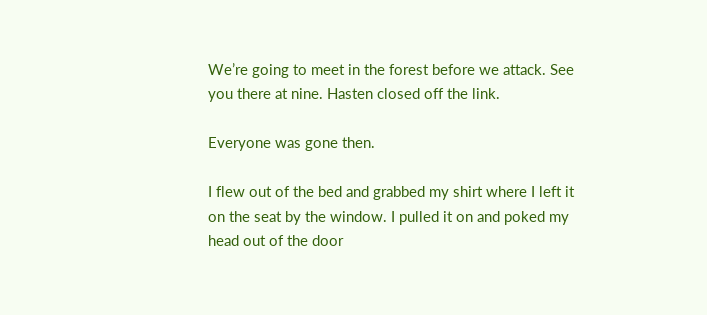We’re going to meet in the forest before we attack. See you there at nine. Hasten closed off the link.

Everyone was gone then.

I flew out of the bed and grabbed my shirt where I left it on the seat by the window. I pulled it on and poked my head out of the door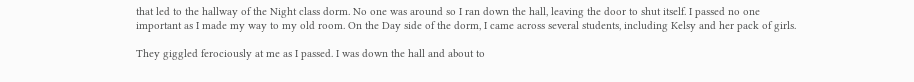that led to the hallway of the Night class dorm. No one was around so I ran down the hall, leaving the door to shut itself. I passed no one important as I made my way to my old room. On the Day side of the dorm, I came across several students, including Kelsy and her pack of girls.

They giggled ferociously at me as I passed. I was down the hall and about to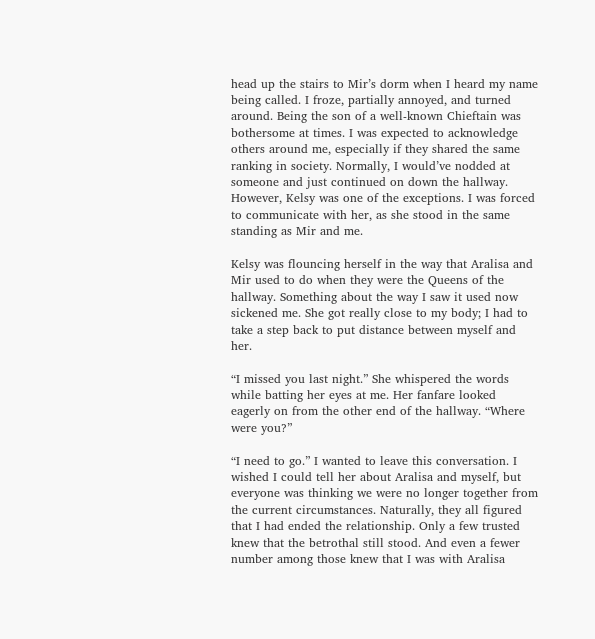head up the stairs to Mir’s dorm when I heard my name being called. I froze, partially annoyed, and turned around. Being the son of a well-known Chieftain was bothersome at times. I was expected to acknowledge others around me, especially if they shared the same ranking in society. Normally, I would’ve nodded at someone and just continued on down the hallway. However, Kelsy was one of the exceptions. I was forced to communicate with her, as she stood in the same standing as Mir and me.

Kelsy was flouncing herself in the way that Aralisa and Mir used to do when they were the Queens of the hallway. Something about the way I saw it used now sickened me. She got really close to my body; I had to take a step back to put distance between myself and her.

“I missed you last night.” She whispered the words while batting her eyes at me. Her fanfare looked eagerly on from the other end of the hallway. “Where were you?”

“I need to go.” I wanted to leave this conversation. I wished I could tell her about Aralisa and myself, but everyone was thinking we were no longer together from the current circumstances. Naturally, they all figured that I had ended the relationship. Only a few trusted knew that the betrothal still stood. And even a fewer number among those knew that I was with Aralisa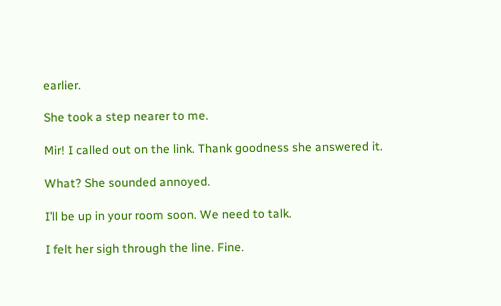earlier.

She took a step nearer to me.

Mir! I called out on the link. Thank goodness she answered it.

What? She sounded annoyed.

I’ll be up in your room soon. We need to talk.

I felt her sigh through the line. Fine.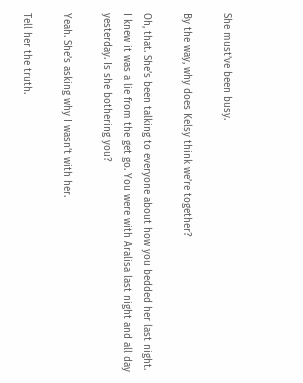She must’ve been busy.

By the way, why does Kelsy think we’re together?

Oh, that. She’s been talking to everyone about how you bedded her last night. I knew it was a lie from the get go. You were with Aralisa last night and all day yesterday. Is she bothering you?

Yeah. She’s asking why I wasn’t with her.

Tell her the truth.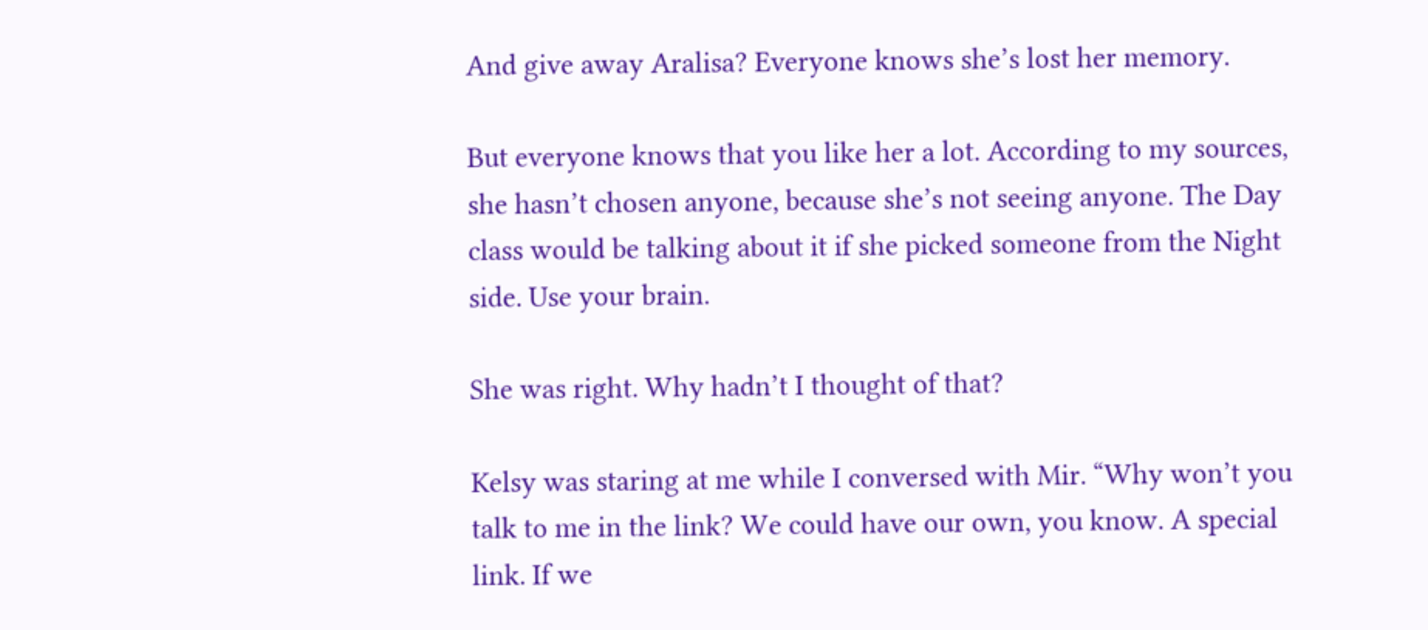And give away Aralisa? Everyone knows she’s lost her memory.

But everyone knows that you like her a lot. According to my sources, she hasn’t chosen anyone, because she’s not seeing anyone. The Day class would be talking about it if she picked someone from the Night side. Use your brain.

She was right. Why hadn’t I thought of that?

Kelsy was staring at me while I conversed with Mir. “Why won’t you talk to me in the link? We could have our own, you know. A special link. If we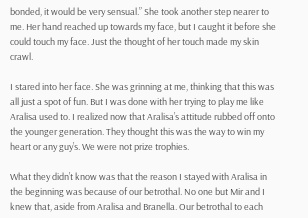bonded, it would be very sensual.” She took another step nearer to me. Her hand reached up towards my face, but I caught it before she could touch my face. Just the thought of her touch made my skin crawl.

I stared into her face. She was grinning at me, thinking that this was all just a spot of fun. But I was done with her trying to play me like Aralisa used to. I realized now that Aralisa’s attitude rubbed off onto the younger generation. They thought this was the way to win my heart or any guy’s. We were not prize trophies.

What they didn’t know was that the reason I stayed with Aralisa in the beginning was because of our betrothal. No one but Mir and I knew that, aside from Aralisa and Branella. Our betrothal to each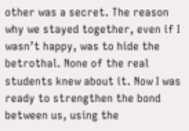other was a secret. The reason why we stayed together, even if I wasn’t happy, was to hide the betrothal. None of the real students knew about it. Now I was ready to strengthen the bond between us, using the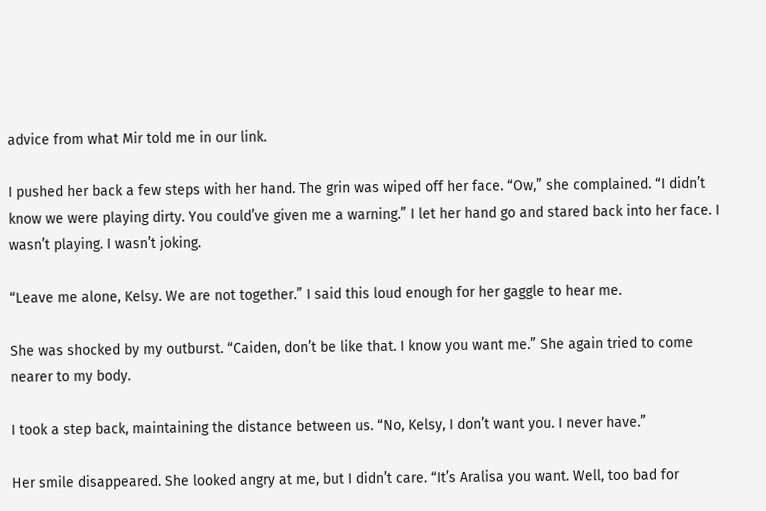advice from what Mir told me in our link.

I pushed her back a few steps with her hand. The grin was wiped off her face. “Ow,” she complained. “I didn’t know we were playing dirty. You could’ve given me a warning.” I let her hand go and stared back into her face. I wasn’t playing. I wasn’t joking.

“Leave me alone, Kelsy. We are not together.” I said this loud enough for her gaggle to hear me.

She was shocked by my outburst. “Caiden, don’t be like that. I know you want me.” She again tried to come nearer to my body.

I took a step back, maintaining the distance between us. “No, Kelsy, I don’t want you. I never have.”

Her smile disappeared. She looked angry at me, but I didn’t care. “It’s Aralisa you want. Well, too bad for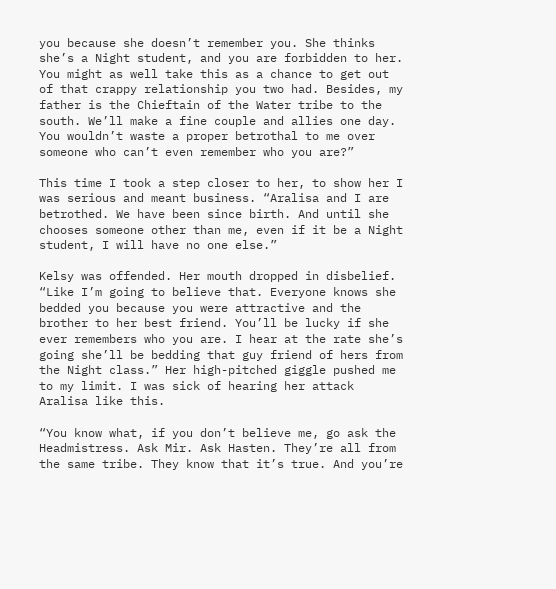you because she doesn’t remember you. She thinks she’s a Night student, and you are forbidden to her. You might as well take this as a chance to get out of that crappy relationship you two had. Besides, my father is the Chieftain of the Water tribe to the south. We’ll make a fine couple and allies one day. You wouldn’t waste a proper betrothal to me over someone who can’t even remember who you are?”

This time I took a step closer to her, to show her I was serious and meant business. “Aralisa and I are betrothed. We have been since birth. And until she chooses someone other than me, even if it be a Night student, I will have no one else.”

Kelsy was offended. Her mouth dropped in disbelief. “Like I’m going to believe that. Everyone knows she bedded you because you were attractive and the brother to her best friend. You’ll be lucky if she ever remembers who you are. I hear at the rate she’s going she’ll be bedding that guy friend of hers from the Night class.” Her high-pitched giggle pushed me to my limit. I was sick of hearing her attack Aralisa like this.

“You know what, if you don’t believe me, go ask the Headmistress. Ask Mir. Ask Hasten. They’re all from the same tribe. They know that it’s true. And you’re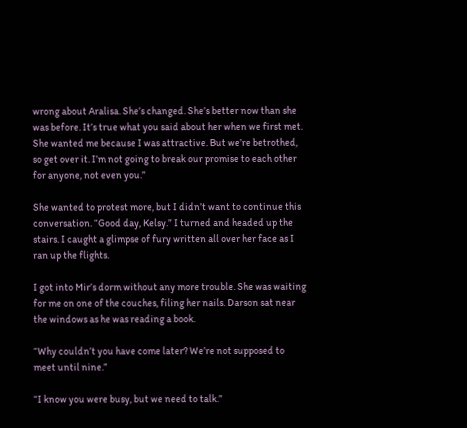wrong about Aralisa. She’s changed. She’s better now than she was before. It’s true what you said about her when we first met. She wanted me because I was attractive. But we’re betrothed, so get over it. I’m not going to break our promise to each other for anyone, not even you.”

She wanted to protest more, but I didn’t want to continue this conversation. “Good day, Kelsy.” I turned and headed up the stairs. I caught a glimpse of fury written all over her face as I ran up the flights.

I got into Mir’s dorm without any more trouble. She was waiting for me on one of the couches, filing her nails. Darson sat near the windows as he was reading a book.

“Why couldn’t you have come later? We’re not supposed to meet until nine.”

“I know you were busy, but we need to talk.”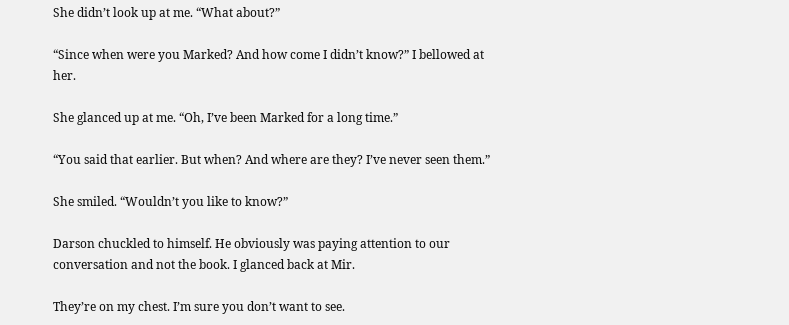She didn’t look up at me. “What about?”

“Since when were you Marked? And how come I didn’t know?” I bellowed at her.

She glanced up at me. “Oh, I’ve been Marked for a long time.”

“You said that earlier. But when? And where are they? I’ve never seen them.”

She smiled. “Wouldn’t you like to know?”

Darson chuckled to himself. He obviously was paying attention to our conversation and not the book. I glanced back at Mir.

They’re on my chest. I’m sure you don’t want to see.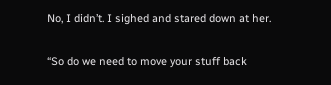No, I didn’t. I sighed and stared down at her.

“So do we need to move your stuff back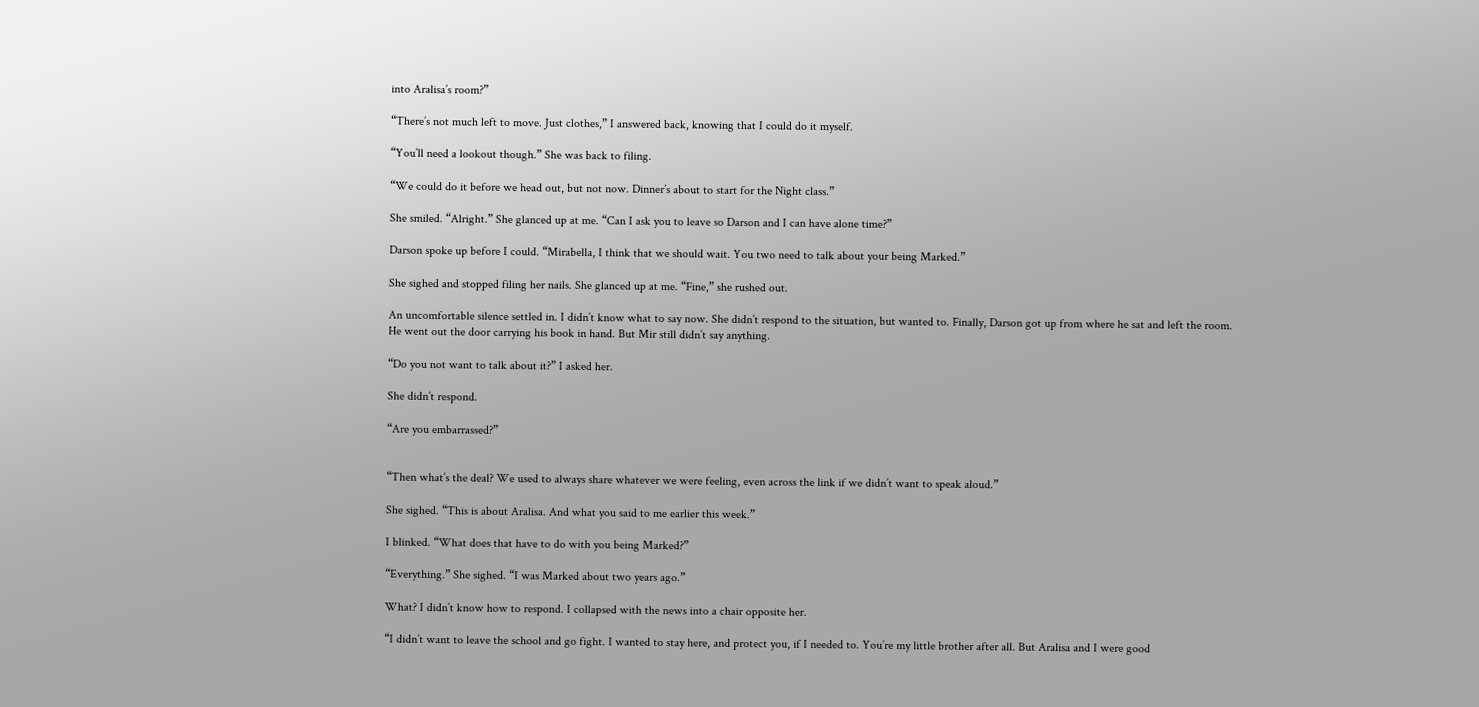into Aralisa’s room?”

“There’s not much left to move. Just clothes,” I answered back, knowing that I could do it myself.

“You’ll need a lookout though.” She was back to filing.

“We could do it before we head out, but not now. Dinner’s about to start for the Night class.”

She smiled. “Alright.” She glanced up at me. “Can I ask you to leave so Darson and I can have alone time?”

Darson spoke up before I could. “Mirabella, I think that we should wait. You two need to talk about your being Marked.”

She sighed and stopped filing her nails. She glanced up at me. “Fine,” she rushed out.

An uncomfortable silence settled in. I didn’t know what to say now. She didn’t respond to the situation, but wanted to. Finally, Darson got up from where he sat and left the room. He went out the door carrying his book in hand. But Mir still didn’t say anything.

“Do you not want to talk about it?” I asked her.

She didn’t respond.

“Are you embarrassed?”


“Then what’s the deal? We used to always share whatever we were feeling, even across the link if we didn’t want to speak aloud.”

She sighed. “This is about Aralisa. And what you said to me earlier this week.”

I blinked. “What does that have to do with you being Marked?”

“Everything.” She sighed. “I was Marked about two years ago.”

What? I didn’t know how to respond. I collapsed with the news into a chair opposite her.

“I didn’t want to leave the school and go fight. I wanted to stay here, and protect you, if I needed to. You’re my little brother after all. But Aralisa and I were good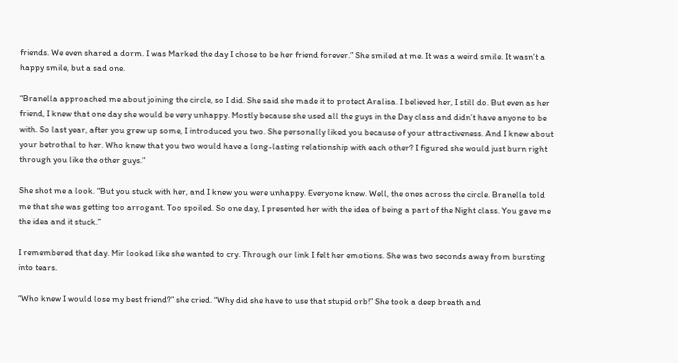friends. We even shared a dorm. I was Marked the day I chose to be her friend forever.” She smiled at me. It was a weird smile. It wasn’t a happy smile, but a sad one.

“Branella approached me about joining the circle, so I did. She said she made it to protect Aralisa. I believed her, I still do. But even as her friend, I knew that one day she would be very unhappy. Mostly because she used all the guys in the Day class and didn’t have anyone to be with. So last year, after you grew up some, I introduced you two. She personally liked you because of your attractiveness. And I knew about your betrothal to her. Who knew that you two would have a long-lasting relationship with each other? I figured she would just burn right through you like the other guys.”

She shot me a look. “But you stuck with her, and I knew you were unhappy. Everyone knew. Well, the ones across the circle. Branella told me that she was getting too arrogant. Too spoiled. So one day, I presented her with the idea of being a part of the Night class. You gave me the idea and it stuck.”

I remembered that day. Mir looked like she wanted to cry. Through our link I felt her emotions. She was two seconds away from bursting into tears.

“Who knew I would lose my best friend?” she cried. “Why did she have to use that stupid orb!” She took a deep breath and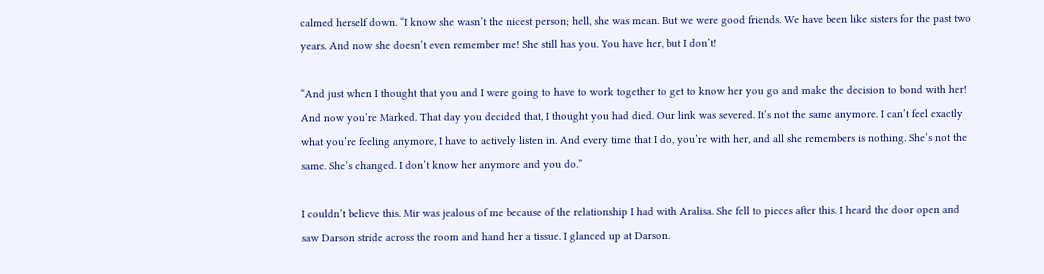calmed herself down. “I know she wasn’t the nicest person; hell, she was mean. But we were good friends. We have been like sisters for the past two years. And now she doesn’t even remember me! She still has you. You have her, but I don’t!

“And just when I thought that you and I were going to have to work together to get to know her you go and make the decision to bond with her! And now you’re Marked. That day you decided that, I thought you had died. Our link was severed. It’s not the same anymore. I can’t feel exactly what you’re feeling anymore, I have to actively listen in. And every time that I do, you’re with her, and all she remembers is nothing. She’s not the same. She’s changed. I don’t know her anymore and you do.”

I couldn’t believe this. Mir was jealous of me because of the relationship I had with Aralisa. She fell to pieces after this. I heard the door open and saw Darson stride across the room and hand her a tissue. I glanced up at Darson.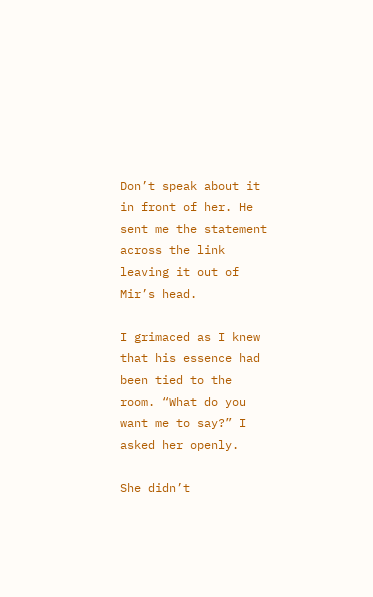Don’t speak about it in front of her. He sent me the statement across the link leaving it out of Mir’s head.

I grimaced as I knew that his essence had been tied to the room. “What do you want me to say?” I asked her openly.

She didn’t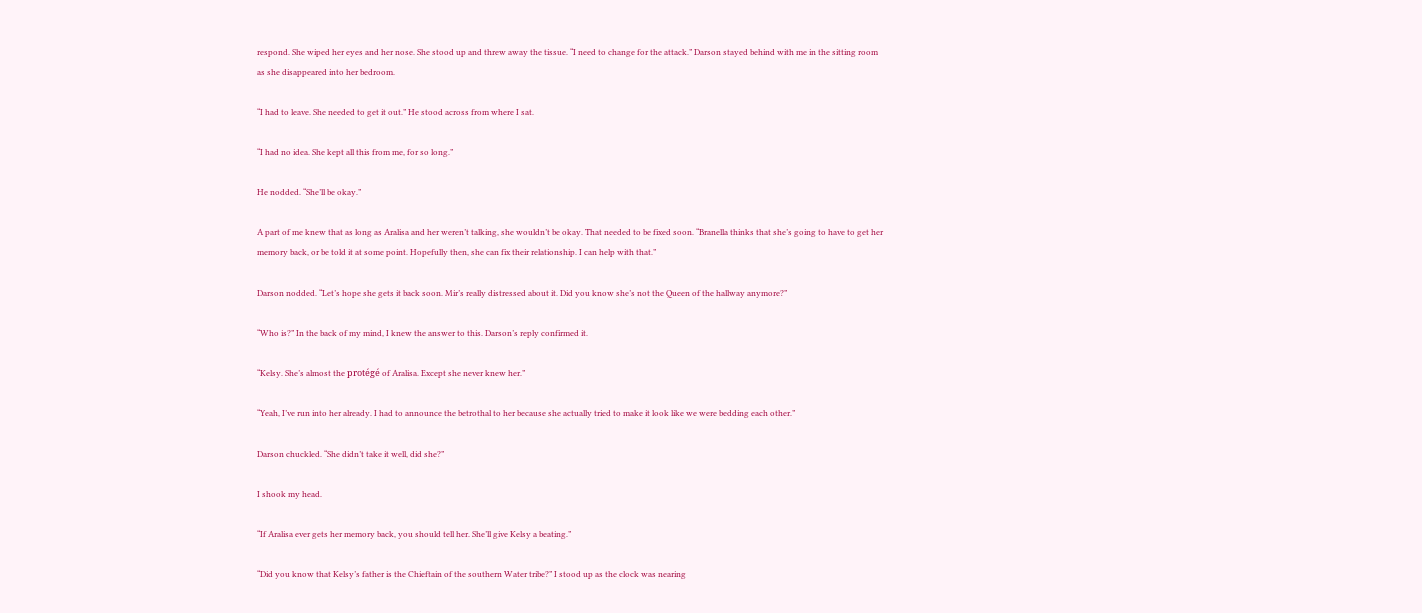respond. She wiped her eyes and her nose. She stood up and threw away the tissue. “I need to change for the attack.” Darson stayed behind with me in the sitting room as she disappeared into her bedroom.

“I had to leave. She needed to get it out.” He stood across from where I sat.

“I had no idea. She kept all this from me, for so long.”

He nodded. “She’ll be okay.”

A part of me knew that as long as Aralisa and her weren’t talking, she wouldn’t be okay. That needed to be fixed soon. “Branella thinks that she’s going to have to get her memory back, or be told it at some point. Hopefully then, she can fix their relationship. I can help with that.”

Darson nodded. “Let’s hope she gets it back soon. Mir’s really distressed about it. Did you know she’s not the Queen of the hallway anymore?”

“Who is?” In the back of my mind, I knew the answer to this. Darson’s reply confirmed it.

“Kelsy. She’s almost the protégé of Aralisa. Except she never knew her.”

“Yeah, I’ve run into her already. I had to announce the betrothal to her because she actually tried to make it look like we were bedding each other.”

Darson chuckled. “She didn’t take it well, did she?”

I shook my head.

“If Aralisa ever gets her memory back, you should tell her. She’ll give Kelsy a beating.”

“Did you know that Kelsy’s father is the Chieftain of the southern Water tribe?” I stood up as the clock was nearing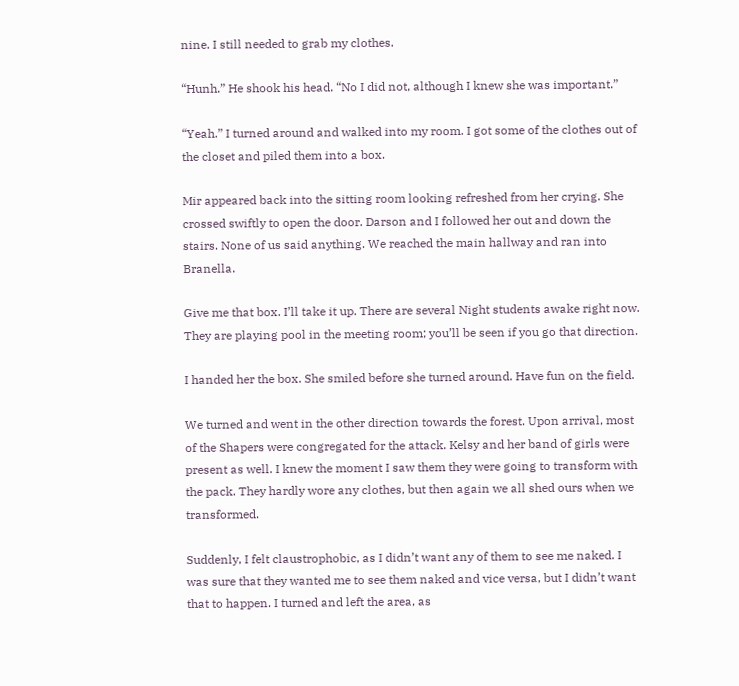nine. I still needed to grab my clothes.

“Hunh.” He shook his head. “No I did not, although I knew she was important.”

“Yeah.” I turned around and walked into my room. I got some of the clothes out of the closet and piled them into a box.

Mir appeared back into the sitting room looking refreshed from her crying. She crossed swiftly to open the door. Darson and I followed her out and down the stairs. None of us said anything. We reached the main hallway and ran into Branella.

Give me that box. I’ll take it up. There are several Night students awake right now. They are playing pool in the meeting room; you’ll be seen if you go that direction.

I handed her the box. She smiled before she turned around. Have fun on the field.

We turned and went in the other direction towards the forest. Upon arrival, most of the Shapers were congregated for the attack. Kelsy and her band of girls were present as well. I knew the moment I saw them they were going to transform with the pack. They hardly wore any clothes, but then again we all shed ours when we transformed.

Suddenly, I felt claustrophobic, as I didn’t want any of them to see me naked. I was sure that they wanted me to see them naked and vice versa, but I didn’t want that to happen. I turned and left the area, as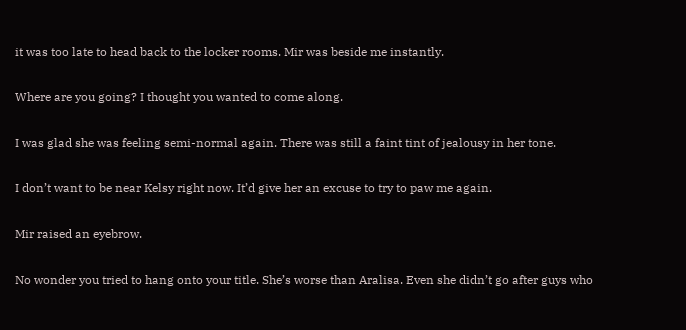it was too late to head back to the locker rooms. Mir was beside me instantly.

Where are you going? I thought you wanted to come along.

I was glad she was feeling semi-normal again. There was still a faint tint of jealousy in her tone.

I don’t want to be near Kelsy right now. It’d give her an excuse to try to paw me again.

Mir raised an eyebrow.

No wonder you tried to hang onto your title. She’s worse than Aralisa. Even she didn’t go after guys who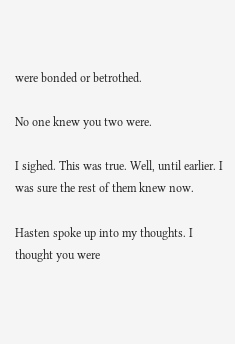were bonded or betrothed.

No one knew you two were.

I sighed. This was true. Well, until earlier. I was sure the rest of them knew now.

Hasten spoke up into my thoughts. I thought you were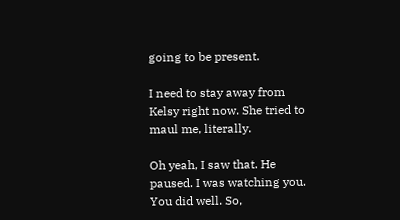going to be present.

I need to stay away from Kelsy right now. She tried to maul me, literally.

Oh yeah, I saw that. He paused. I was watching you. You did well. So,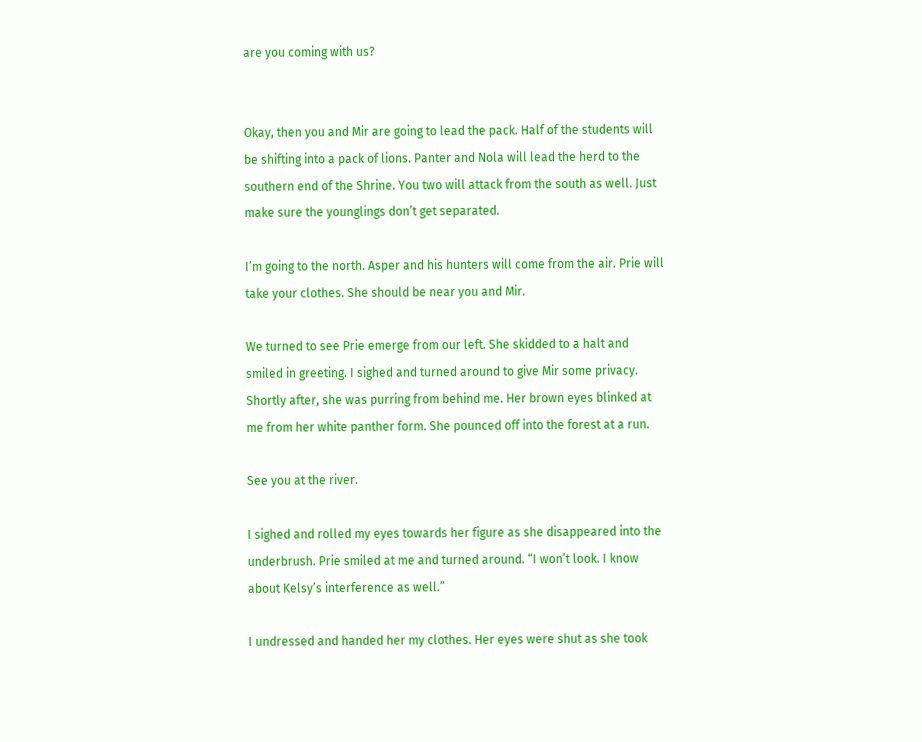are you coming with us?


Okay, then you and Mir are going to lead the pack. Half of the students will be shifting into a pack of lions. Panter and Nola will lead the herd to the southern end of the Shrine. You two will attack from the south as well. Just make sure the younglings don’t get separated.

I’m going to the north. Asper and his hunters will come from the air. Prie will take your clothes. She should be near you and Mir.

We turned to see Prie emerge from our left. She skidded to a halt and smiled in greeting. I sighed and turned around to give Mir some privacy. Shortly after, she was purring from behind me. Her brown eyes blinked at me from her white panther form. She pounced off into the forest at a run.

See you at the river.

I sighed and rolled my eyes towards her figure as she disappeared into the underbrush. Prie smiled at me and turned around. “I won’t look. I know about Kelsy’s interference as well.”

I undressed and handed her my clothes. Her eyes were shut as she took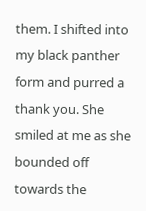them. I shifted into my black panther form and purred a thank you. She smiled at me as she bounded off towards the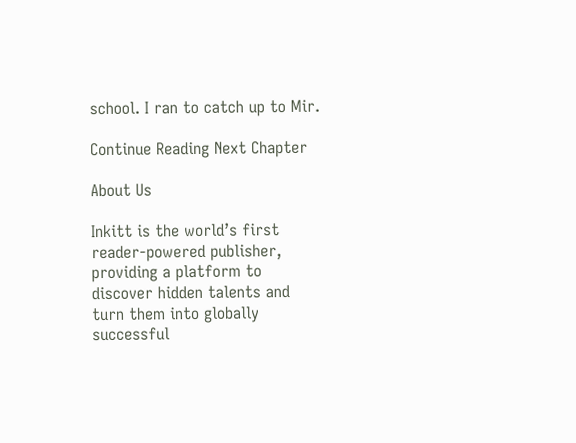school. I ran to catch up to Mir.

Continue Reading Next Chapter

About Us

Inkitt is the world’s first reader-powered publisher, providing a platform to discover hidden talents and turn them into globally successful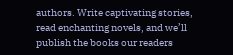authors. Write captivating stories, read enchanting novels, and we’ll publish the books our readers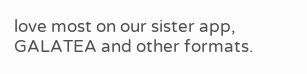love most on our sister app, GALATEA and other formats.